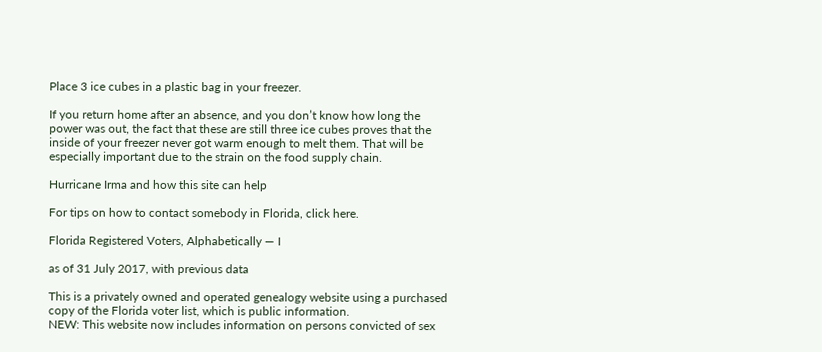Place 3 ice cubes in a plastic bag in your freezer.

If you return home after an absence, and you don’t know how long the power was out, the fact that these are still three ice cubes proves that the inside of your freezer never got warm enough to melt them. That will be especially important due to the strain on the food supply chain.

Hurricane Irma and how this site can help

For tips on how to contact somebody in Florida, click here.

Florida Registered Voters, Alphabetically — I

as of 31 July 2017, with previous data

This is a privately owned and operated genealogy website using a purchased copy of the Florida voter list, which is public information.
NEW: This website now includes information on persons convicted of sex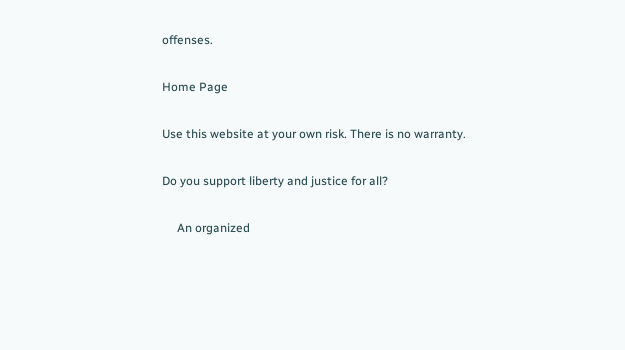offenses.

Home Page

Use this website at your own risk. There is no warranty.

Do you support liberty and justice for all?

     An organized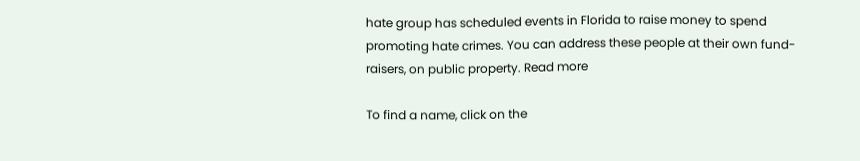hate group has scheduled events in Florida to raise money to spend promoting hate crimes. You can address these people at their own fund-raisers, on public property. Read more

To find a name, click on the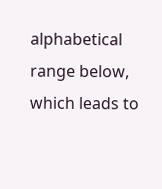alphabetical range below, which leads to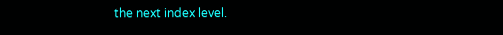the next index level.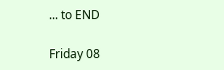... to END

Friday 08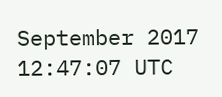September 2017 12:47:07 UTC